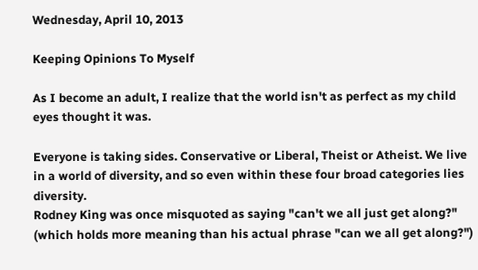Wednesday, April 10, 2013

Keeping Opinions To Myself

As I become an adult, I realize that the world isn't as perfect as my child eyes thought it was.

Everyone is taking sides. Conservative or Liberal, Theist or Atheist. We live in a world of diversity, and so even within these four broad categories lies diversity.
Rodney King was once misquoted as saying "can't we all just get along?" (which holds more meaning than his actual phrase "can we all get along?")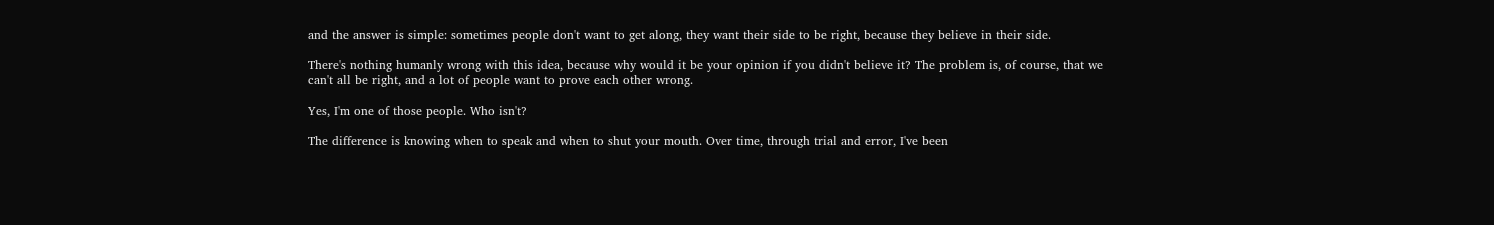and the answer is simple: sometimes people don't want to get along, they want their side to be right, because they believe in their side.

There's nothing humanly wrong with this idea, because why would it be your opinion if you didn't believe it? The problem is, of course, that we can't all be right, and a lot of people want to prove each other wrong.

Yes, I'm one of those people. Who isn't?

The difference is knowing when to speak and when to shut your mouth. Over time, through trial and error, I've been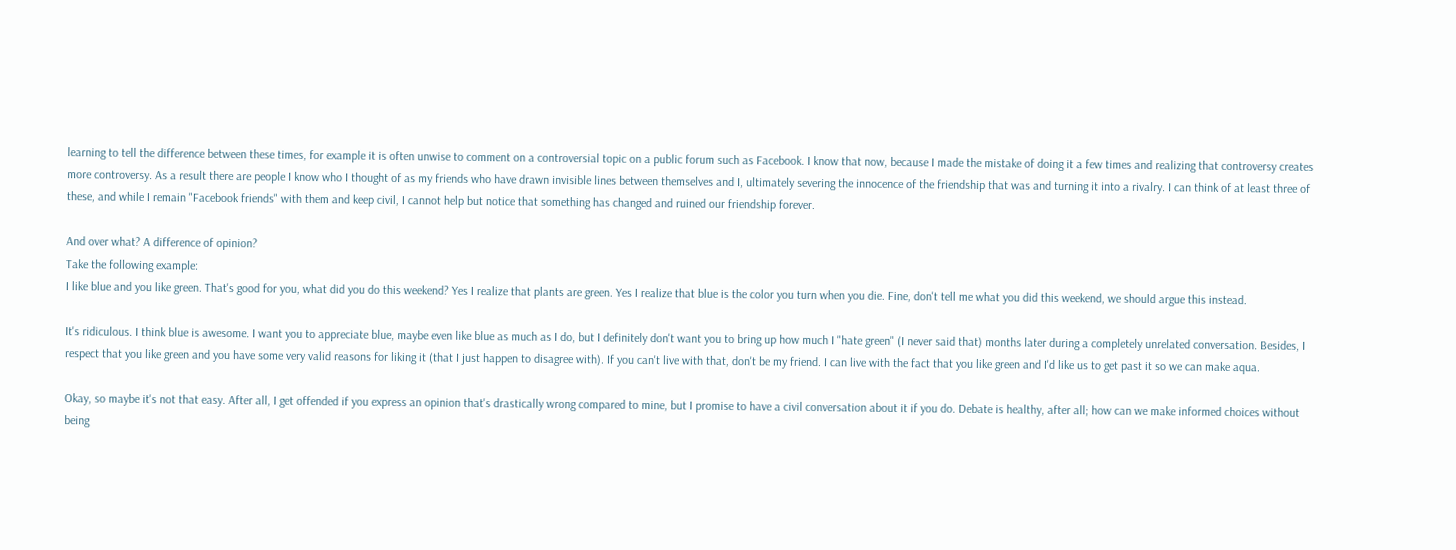learning to tell the difference between these times, for example it is often unwise to comment on a controversial topic on a public forum such as Facebook. I know that now, because I made the mistake of doing it a few times and realizing that controversy creates more controversy. As a result there are people I know who I thought of as my friends who have drawn invisible lines between themselves and I, ultimately severing the innocence of the friendship that was and turning it into a rivalry. I can think of at least three of these, and while I remain "Facebook friends" with them and keep civil, I cannot help but notice that something has changed and ruined our friendship forever.

And over what? A difference of opinion?
Take the following example:
I like blue and you like green. That's good for you, what did you do this weekend? Yes I realize that plants are green. Yes I realize that blue is the color you turn when you die. Fine, don't tell me what you did this weekend, we should argue this instead.

It's ridiculous. I think blue is awesome. I want you to appreciate blue, maybe even like blue as much as I do, but I definitely don't want you to bring up how much I "hate green" (I never said that) months later during a completely unrelated conversation. Besides, I respect that you like green and you have some very valid reasons for liking it (that I just happen to disagree with). If you can't live with that, don't be my friend. I can live with the fact that you like green and I'd like us to get past it so we can make aqua.

Okay, so maybe it's not that easy. After all, I get offended if you express an opinion that's drastically wrong compared to mine, but I promise to have a civil conversation about it if you do. Debate is healthy, after all; how can we make informed choices without being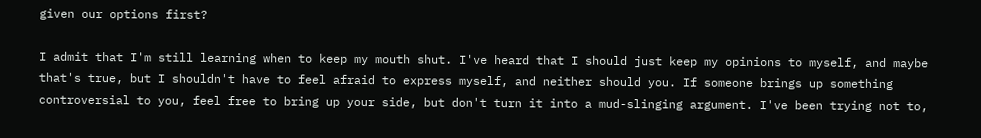given our options first?

I admit that I'm still learning when to keep my mouth shut. I've heard that I should just keep my opinions to myself, and maybe that's true, but I shouldn't have to feel afraid to express myself, and neither should you. If someone brings up something controversial to you, feel free to bring up your side, but don't turn it into a mud-slinging argument. I've been trying not to,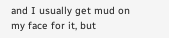and I usually get mud on my face for it, but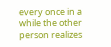every once in a while the other person realizes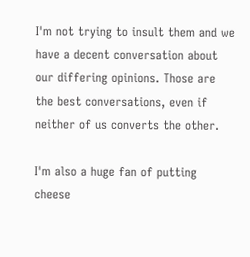I'm not trying to insult them and we have a decent conversation about our differing opinions. Those are the best conversations, even if neither of us converts the other.

I'm also a huge fan of putting cheese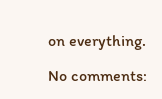on everything.

No comments: